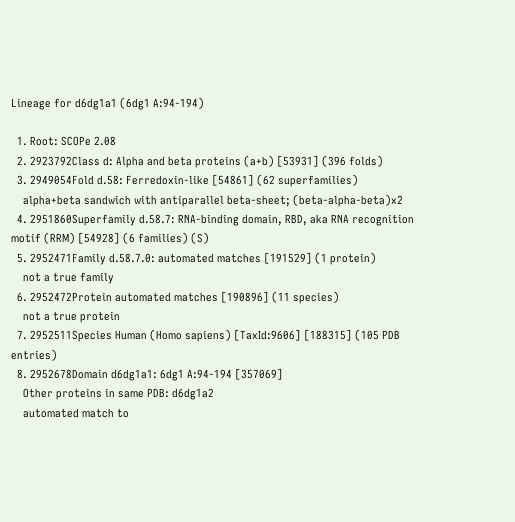Lineage for d6dg1a1 (6dg1 A:94-194)

  1. Root: SCOPe 2.08
  2. 2923792Class d: Alpha and beta proteins (a+b) [53931] (396 folds)
  3. 2949054Fold d.58: Ferredoxin-like [54861] (62 superfamilies)
    alpha+beta sandwich with antiparallel beta-sheet; (beta-alpha-beta)x2
  4. 2951860Superfamily d.58.7: RNA-binding domain, RBD, aka RNA recognition motif (RRM) [54928] (6 families) (S)
  5. 2952471Family d.58.7.0: automated matches [191529] (1 protein)
    not a true family
  6. 2952472Protein automated matches [190896] (11 species)
    not a true protein
  7. 2952511Species Human (Homo sapiens) [TaxId:9606] [188315] (105 PDB entries)
  8. 2952678Domain d6dg1a1: 6dg1 A:94-194 [357069]
    Other proteins in same PDB: d6dg1a2
    automated match to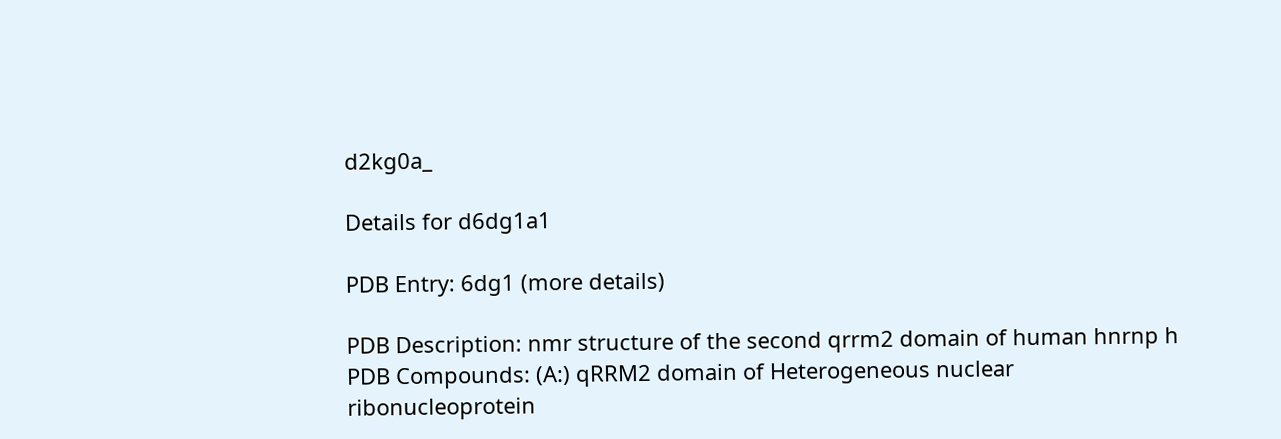d2kg0a_

Details for d6dg1a1

PDB Entry: 6dg1 (more details)

PDB Description: nmr structure of the second qrrm2 domain of human hnrnp h
PDB Compounds: (A:) qRRM2 domain of Heterogeneous nuclear ribonucleoprotein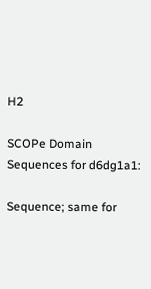H2

SCOPe Domain Sequences for d6dg1a1:

Sequence; same for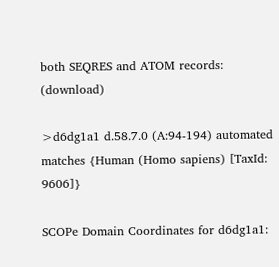both SEQRES and ATOM records: (download)

>d6dg1a1 d.58.7.0 (A:94-194) automated matches {Human (Homo sapiens) [TaxId: 9606]}

SCOPe Domain Coordinates for d6dg1a1: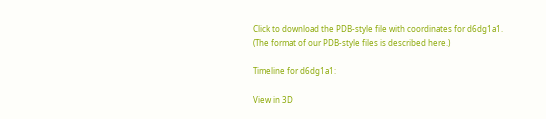Click to download the PDB-style file with coordinates for d6dg1a1.
(The format of our PDB-style files is described here.)

Timeline for d6dg1a1:

View in 3D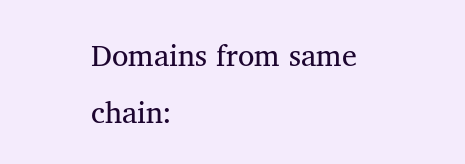Domains from same chain: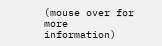(mouse over for more information)